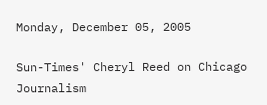Monday, December 05, 2005

Sun-Times' Cheryl Reed on Chicago Journalism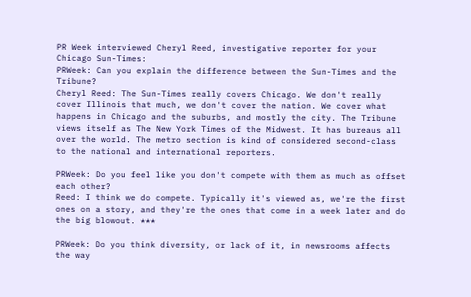PR Week interviewed Cheryl Reed, investigative reporter for your Chicago Sun-Times:
PRWeek: Can you explain the difference between the Sun-Times and the Tribune?
Cheryl Reed: The Sun-Times really covers Chicago. We don't really cover Illinois that much, we don't cover the nation. We cover what happens in Chicago and the suburbs, and mostly the city. The Tribune views itself as The New York Times of the Midwest. It has bureaus all over the world. The metro section is kind of considered second-class to the national and international reporters.

PRWeek: Do you feel like you don't compete with them as much as offset each other?
Reed: I think we do compete. Typically it's viewed as, we're the first ones on a story, and they're the ones that come in a week later and do the big blowout. ***

PRWeek: Do you think diversity, or lack of it, in newsrooms affects the way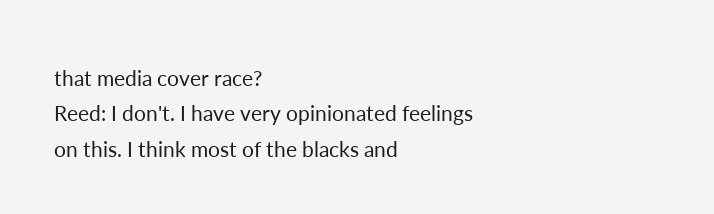that media cover race?
Reed: I don't. I have very opinionated feelings on this. I think most of the blacks and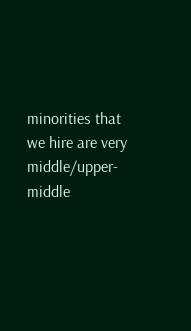minorities that we hire are very middle/upper-middle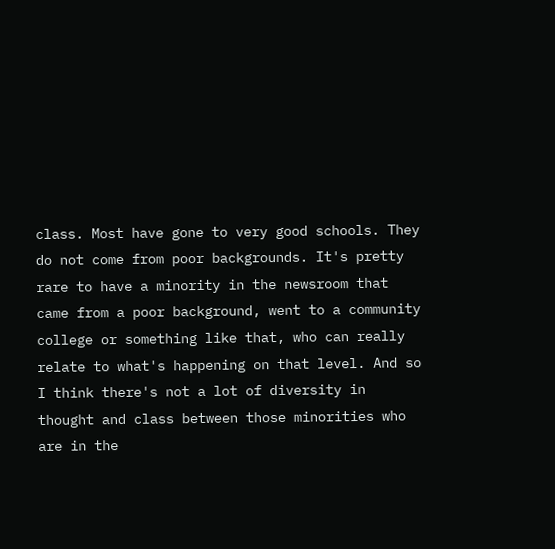class. Most have gone to very good schools. They do not come from poor backgrounds. It's pretty rare to have a minority in the newsroom that came from a poor background, went to a community college or something like that, who can really relate to what's happening on that level. And so I think there's not a lot of diversity in thought and class between those minorities who are in the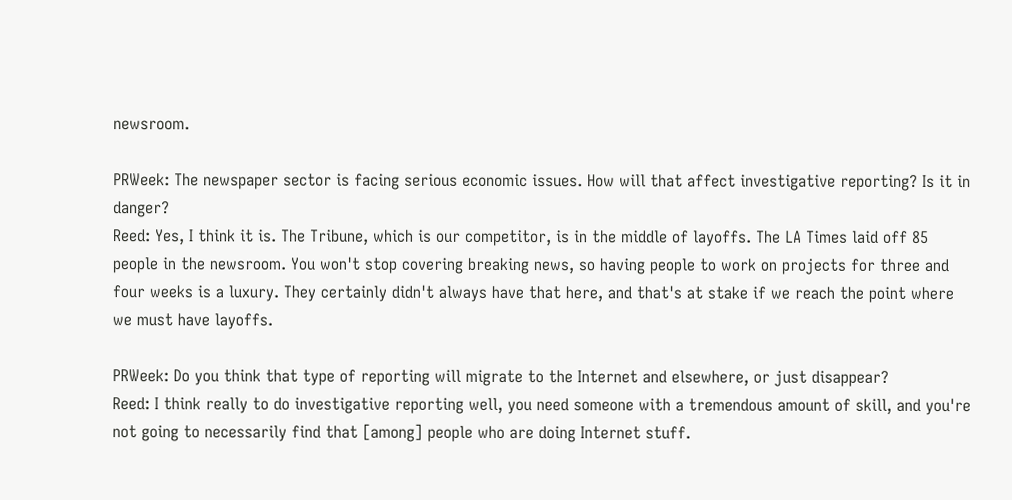newsroom.

PRWeek: The newspaper sector is facing serious economic issues. How will that affect investigative reporting? Is it in danger?
Reed: Yes, I think it is. The Tribune, which is our competitor, is in the middle of layoffs. The LA Times laid off 85 people in the newsroom. You won't stop covering breaking news, so having people to work on projects for three and four weeks is a luxury. They certainly didn't always have that here, and that's at stake if we reach the point where we must have layoffs.

PRWeek: Do you think that type of reporting will migrate to the Internet and elsewhere, or just disappear?
Reed: I think really to do investigative reporting well, you need someone with a tremendous amount of skill, and you're not going to necessarily find that [among] people who are doing Internet stuff.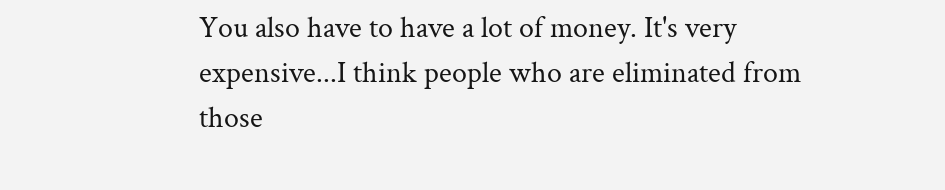You also have to have a lot of money. It's very expensive...I think people who are eliminated from those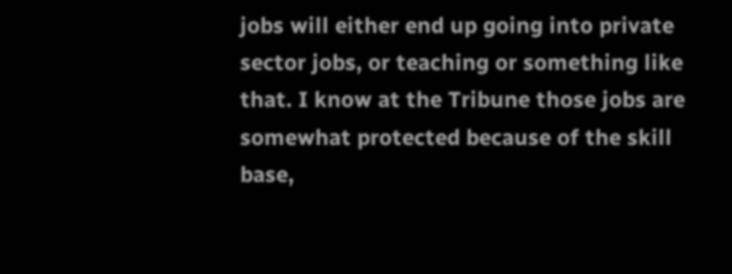jobs will either end up going into private sector jobs, or teaching or something like that. I know at the Tribune those jobs are somewhat protected because of the skill base,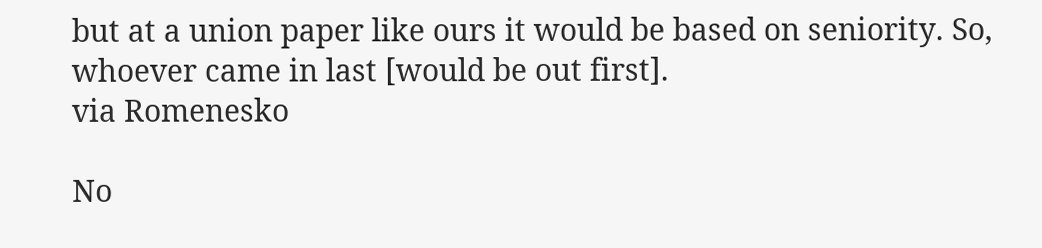but at a union paper like ours it would be based on seniority. So, whoever came in last [would be out first].
via Romenesko

No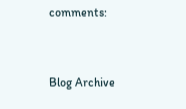comments:


Blog Archive